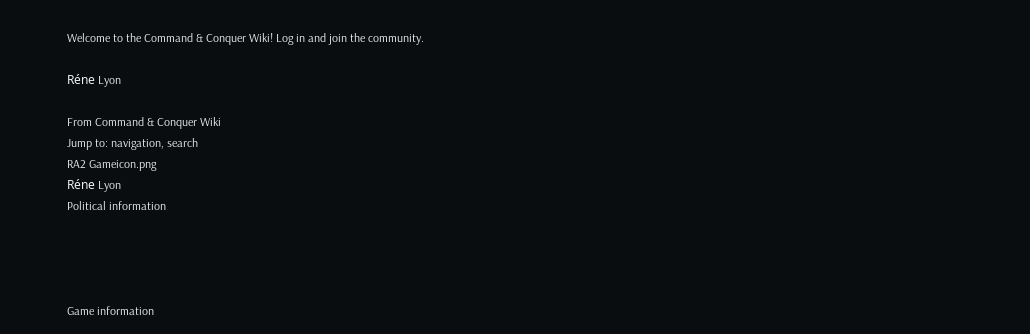Welcome to the Command & Conquer Wiki! Log in and join the community.

Réne Lyon

From Command & Conquer Wiki
Jump to: navigation, search
RA2 Gameicon.png
Réne Lyon
Political information




Game information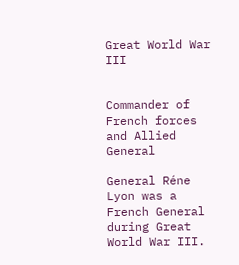Great World War III


Commander of French forces and Allied General

General Réne Lyon was a French General during Great World War III.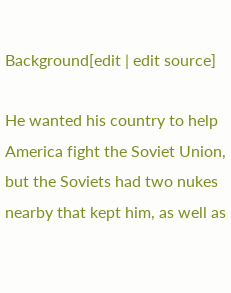Background[edit | edit source]

He wanted his country to help America fight the Soviet Union, but the Soviets had two nukes nearby that kept him, as well as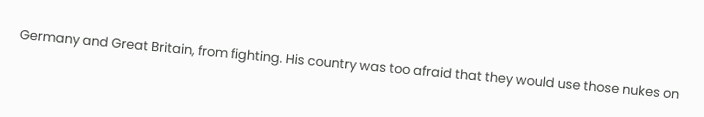Germany and Great Britain, from fighting. His country was too afraid that they would use those nukes on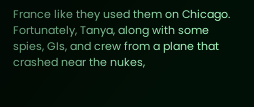France like they used them on Chicago. Fortunately, Tanya, along with some spies, GIs, and crew from a plane that crashed near the nukes,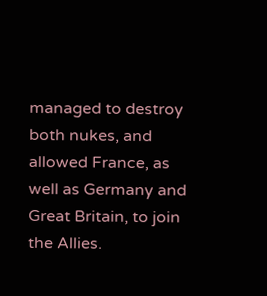managed to destroy both nukes, and allowed France, as well as Germany and Great Britain, to join the Allies.